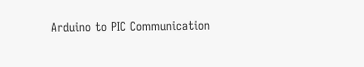Arduino to PIC Communication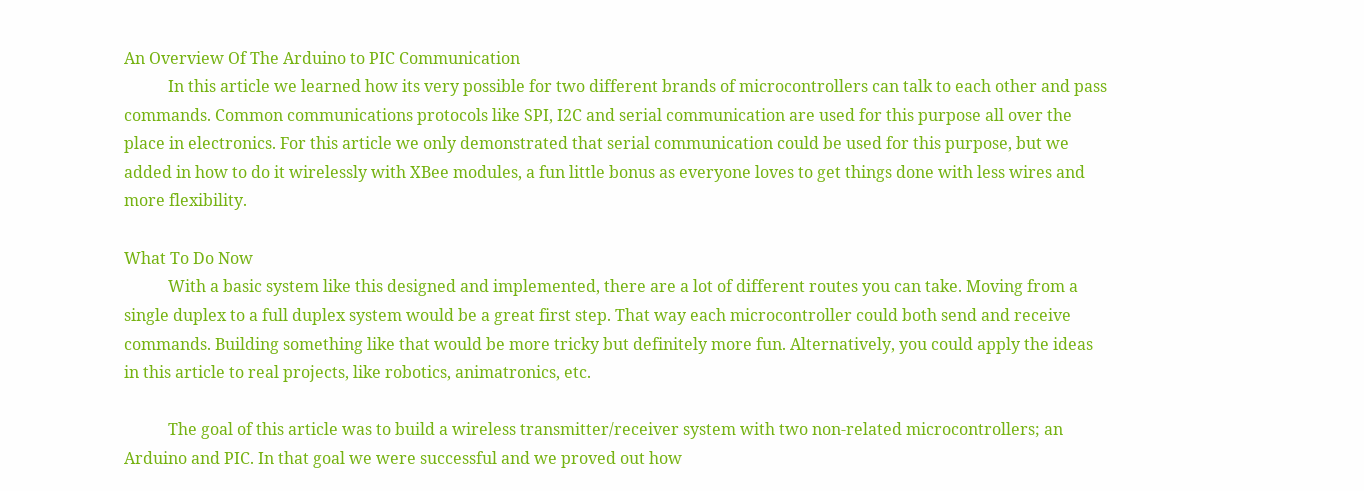An Overview Of The Arduino to PIC Communication
           In this article we learned how its very possible for two different brands of microcontrollers can talk to each other and pass commands. Common communications protocols like SPI, I2C and serial communication are used for this purpose all over the place in electronics. For this article we only demonstrated that serial communication could be used for this purpose, but we added in how to do it wirelessly with XBee modules, a fun little bonus as everyone loves to get things done with less wires and more flexibility.

What To Do Now
           With a basic system like this designed and implemented, there are a lot of different routes you can take. Moving from a single duplex to a full duplex system would be a great first step. That way each microcontroller could both send and receive commands. Building something like that would be more tricky but definitely more fun. Alternatively, you could apply the ideas in this article to real projects, like robotics, animatronics, etc.

           The goal of this article was to build a wireless transmitter/receiver system with two non-related microcontrollers; an Arduino and PIC. In that goal we were successful and we proved out how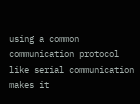using a common communication protocol like serial communication makes it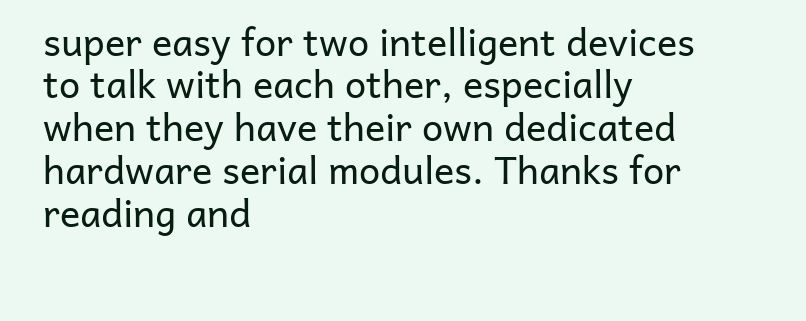super easy for two intelligent devices to talk with each other, especially when they have their own dedicated hardware serial modules. Thanks for reading and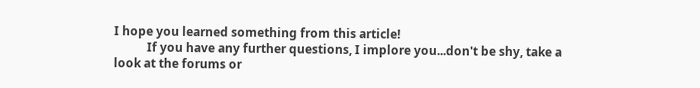I hope you learned something from this article!
           If you have any further questions, I implore you...don't be shy, take a look at the forums or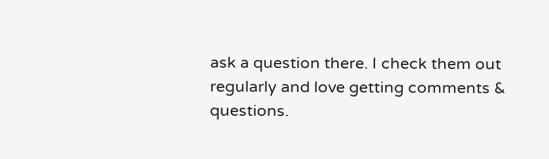ask a question there. I check them out regularly and love getting comments & questions.